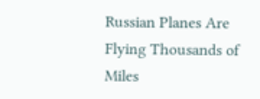Russian Planes Are Flying Thousands of Miles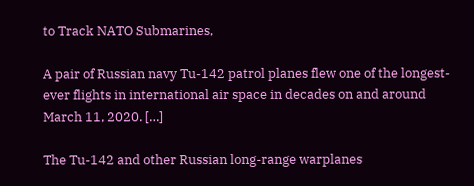to Track NATO Submarines,

A pair of Russian navy Tu-142 patrol planes flew one of the longest-ever flights in international air space in decades on and around March 11, 2020. […]

The Tu-142 and other Russian long-range warplanes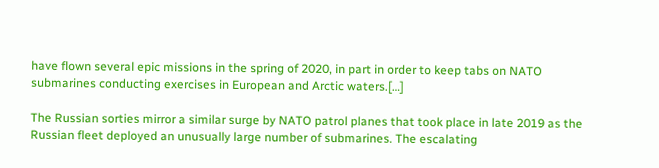have flown several epic missions in the spring of 2020, in part in order to keep tabs on NATO submarines conducting exercises in European and Arctic waters.[…]

The Russian sorties mirror a similar surge by NATO patrol planes that took place in late 2019 as the Russian fleet deployed an unusually large number of submarines. The escalating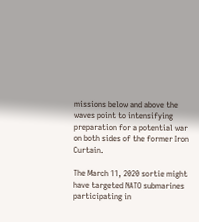missions below and above the waves point to intensifying preparation for a potential war on both sides of the former Iron Curtain.

The March 11, 2020 sortie might have targeted NATO submarines participating in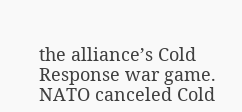the alliance’s Cold Response war game. NATO canceled Cold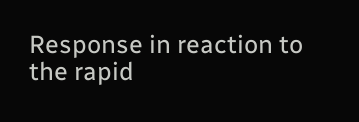Response in reaction to the rapid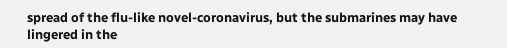spread of the flu-like novel-coronavirus, but the submarines may have lingered in the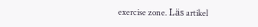exercise zone. Läs artikel